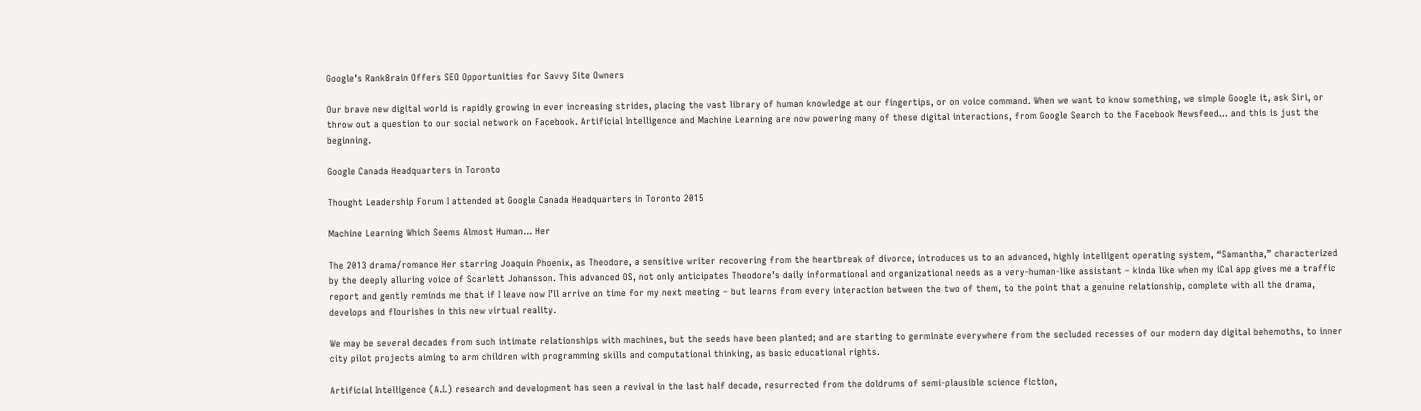Google’s RankBrain Offers SEO Opportunities for Savvy Site Owners

Our brave new digital world is rapidly growing in ever increasing strides, placing the vast library of human knowledge at our fingertips, or on voice command. When we want to know something, we simple Google it, ask Siri, or throw out a question to our social network on Facebook. Artificial Intelligence and Machine Learning are now powering many of these digital interactions, from Google Search to the Facebook Newsfeed… and this is just the beginning.

Google Canada Headquarters in Toronto

Thought Leadership Forum I attended at Google Canada Headquarters in Toronto 2015

Machine Learning Which Seems Almost Human… Her

The 2013 drama/romance Her starring Joaquin Phoenix, as Theodore, a sensitive writer recovering from the heartbreak of divorce, introduces us to an advanced, highly intelligent operating system, “Samantha,” characterized by the deeply alluring voice of Scarlett Johansson. This advanced OS, not only anticipates Theodore’s daily informational and organizational needs as a very-human-like assistant – kinda like when my iCal app gives me a traffic report and gently reminds me that if I leave now I’ll arrive on time for my next meeting – but learns from every interaction between the two of them, to the point that a genuine relationship, complete with all the drama, develops and flourishes in this new virtual reality.

We may be several decades from such intimate relationships with machines, but the seeds have been planted; and are starting to germinate everywhere from the secluded recesses of our modern day digital behemoths, to inner city pilot projects aiming to arm children with programming skills and computational thinking, as basic educational rights.

Artificial Intelligence (A.I.) research and development has seen a revival in the last half decade, resurrected from the doldrums of semi-plausible science fiction,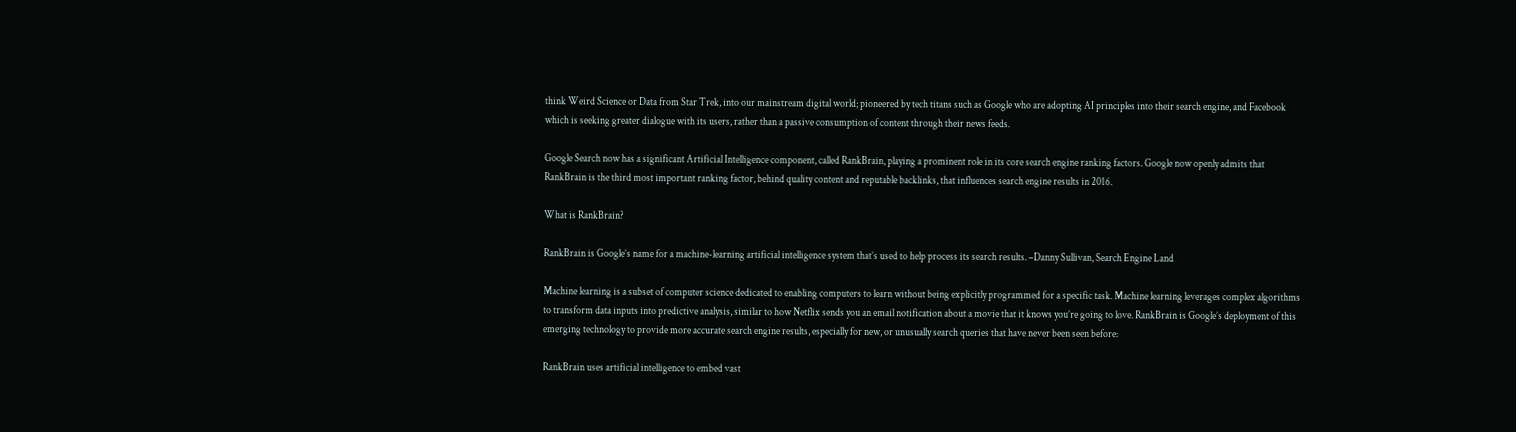think Weird Science or Data from Star Trek, into our mainstream digital world; pioneered by tech titans such as Google who are adopting AI principles into their search engine, and Facebook which is seeking greater dialogue with its users, rather than a passive consumption of content through their news feeds.

Google Search now has a significant Artificial Intelligence component, called RankBrain, playing a prominent role in its core search engine ranking factors. Google now openly admits that RankBrain is the third most important ranking factor, behind quality content and reputable backlinks, that influences search engine results in 2016.

What is RankBrain?

RankBrain is Google’s name for a machine-learning artificial intelligence system that’s used to help process its search results. –Danny Sullivan, Search Engine Land

Machine learning is a subset of computer science dedicated to enabling computers to learn without being explicitly programmed for a specific task. Machine learning leverages complex algorithms to transform data inputs into predictive analysis, similar to how Netflix sends you an email notification about a movie that it knows you’re going to love. RankBrain is Google’s deployment of this emerging technology to provide more accurate search engine results, especially for new, or unusually search queries that have never been seen before:

RankBrain uses artificial intelligence to embed vast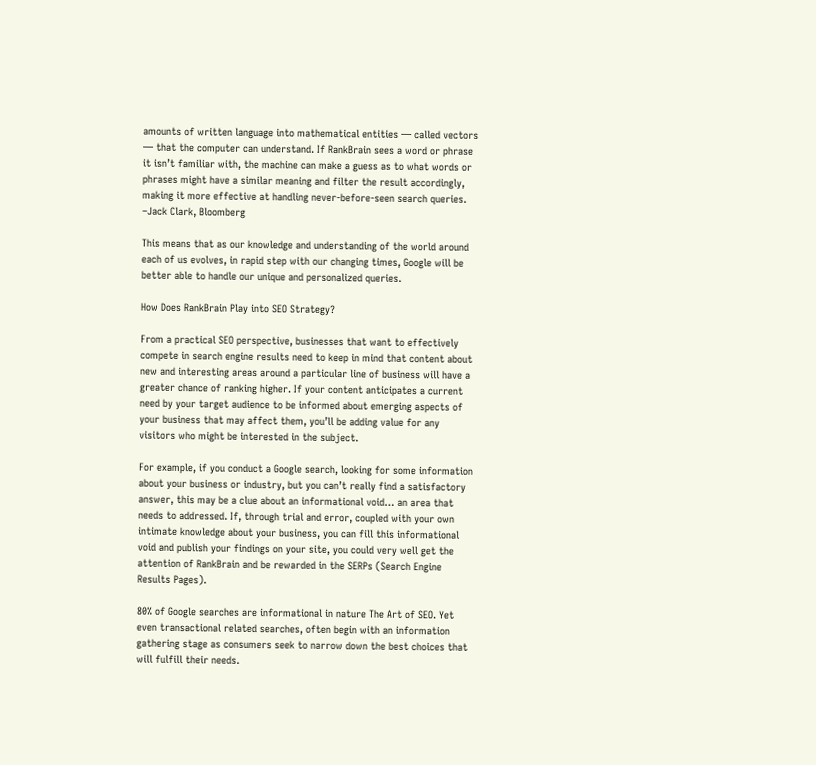amounts of written language into mathematical entities — called vectors — that the computer can understand. If RankBrain sees a word or phrase it isn’t familiar with, the machine can make a guess as to what words or phrases might have a similar meaning and filter the result accordingly, making it more effective at handling never-before-seen search queries. –Jack Clark, Bloomberg

This means that as our knowledge and understanding of the world around each of us evolves, in rapid step with our changing times, Google will be better able to handle our unique and personalized queries.

How Does RankBrain Play into SEO Strategy?

From a practical SEO perspective, businesses that want to effectively compete in search engine results need to keep in mind that content about new and interesting areas around a particular line of business will have a greater chance of ranking higher. If your content anticipates a current need by your target audience to be informed about emerging aspects of your business that may affect them, you’ll be adding value for any visitors who might be interested in the subject.

For example, if you conduct a Google search, looking for some information about your business or industry, but you can’t really find a satisfactory answer, this may be a clue about an informational void… an area that needs to addressed. If, through trial and error, coupled with your own intimate knowledge about your business, you can fill this informational void and publish your findings on your site, you could very well get the attention of RankBrain and be rewarded in the SERPs (Search Engine Results Pages).

80% of Google searches are informational in nature The Art of SEO. Yet even transactional related searches, often begin with an information gathering stage as consumers seek to narrow down the best choices that will fulfill their needs.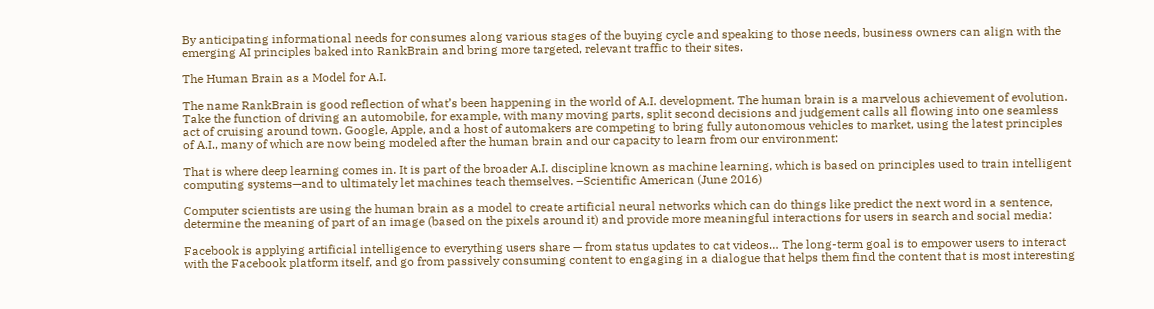By anticipating informational needs for consumes along various stages of the buying cycle and speaking to those needs, business owners can align with the emerging AI principles baked into RankBrain and bring more targeted, relevant traffic to their sites.

The Human Brain as a Model for A.I.

The name RankBrain is good reflection of what’s been happening in the world of A.I. development. The human brain is a marvelous achievement of evolution. Take the function of driving an automobile, for example, with many moving parts, split second decisions and judgement calls all flowing into one seamless act of cruising around town. Google, Apple, and a host of automakers are competing to bring fully autonomous vehicles to market, using the latest principles of A.I., many of which are now being modeled after the human brain and our capacity to learn from our environment:

That is where deep learning comes in. It is part of the broader A.I. discipline known as machine learning, which is based on principles used to train intelligent computing systems—and to ultimately let machines teach themselves. –Scientific American (June 2016)

Computer scientists are using the human brain as a model to create artificial neural networks which can do things like predict the next word in a sentence, determine the meaning of part of an image (based on the pixels around it) and provide more meaningful interactions for users in search and social media:

Facebook is applying artificial intelligence to everything users share — from status updates to cat videos… The long-term goal is to empower users to interact with the Facebook platform itself, and go from passively consuming content to engaging in a dialogue that helps them find the content that is most interesting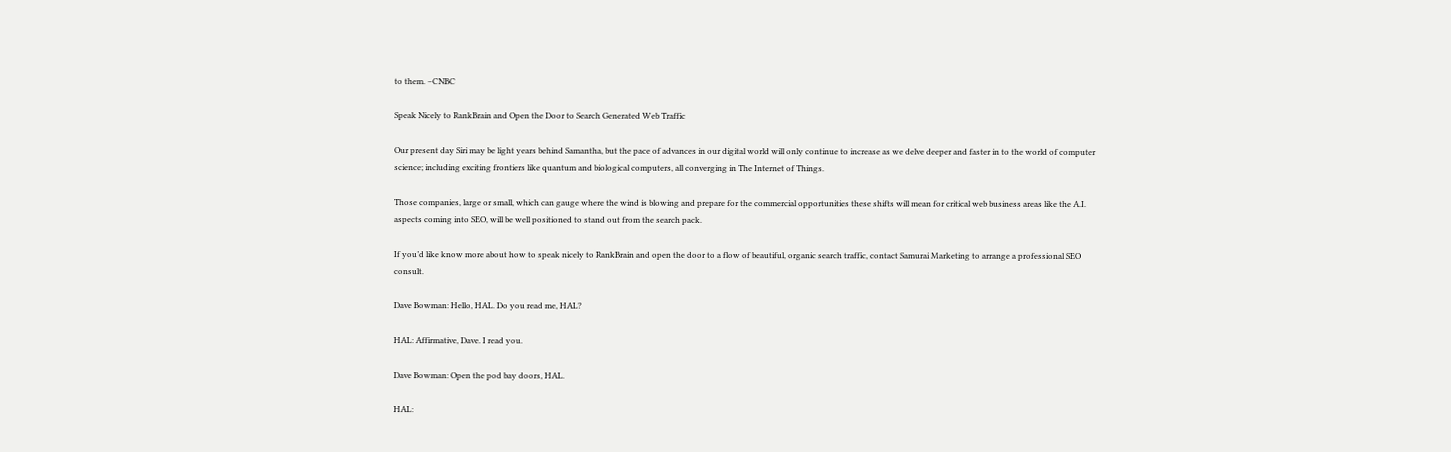to them. –CNBC

Speak Nicely to RankBrain and Open the Door to Search Generated Web Traffic

Our present day Siri may be light years behind Samantha, but the pace of advances in our digital world will only continue to increase as we delve deeper and faster in to the world of computer science; including exciting frontiers like quantum and biological computers, all converging in The Internet of Things.

Those companies, large or small, which can gauge where the wind is blowing and prepare for the commercial opportunities these shifts will mean for critical web business areas like the A.I. aspects coming into SEO, will be well positioned to stand out from the search pack.

If you’d like know more about how to speak nicely to RankBrain and open the door to a flow of beautiful, organic search traffic, contact Samurai Marketing to arrange a professional SEO consult.

Dave Bowman: Hello, HAL. Do you read me, HAL?

HAL: Affirmative, Dave. I read you.

Dave Bowman: Open the pod bay doors, HAL.

HAL: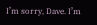I’m sorry, Dave. I’m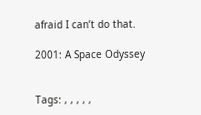afraid I can’t do that.

2001: A Space Odyssey


Tags: , , , , ,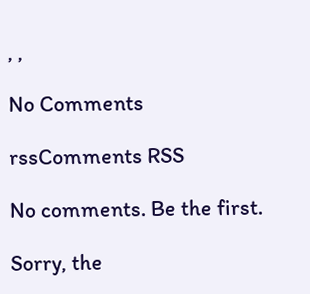, ,

No Comments

rssComments RSS

No comments. Be the first.

Sorry, the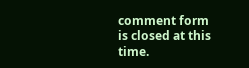comment form is closed at this time.